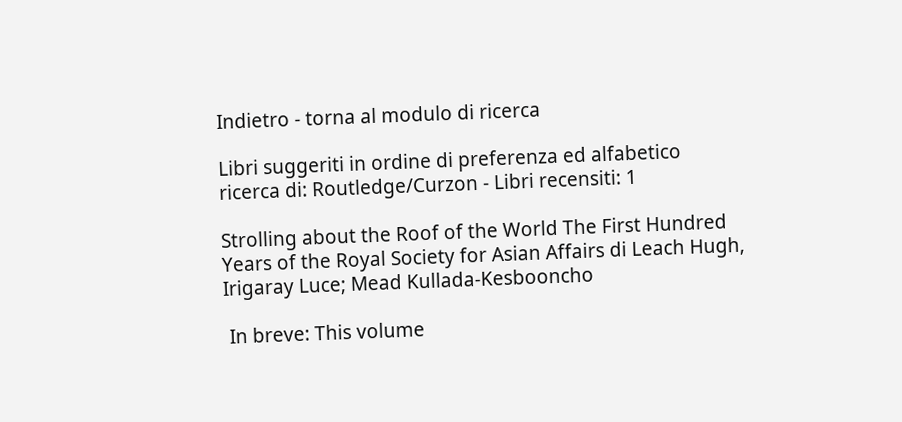Indietro - torna al modulo di ricerca

Libri suggeriti in ordine di preferenza ed alfabetico
ricerca di: Routledge/Curzon - Libri recensiti: 1

Strolling about the Roof of the World The First Hundred Years of the Royal Society for Asian Affairs di Leach Hugh, Irigaray Luce; Mead Kullada-Kesbooncho

 In breve: This volume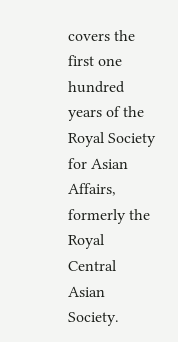covers the first one hundred years of the Royal Society for Asian Affairs, formerly the Royal Central Asian Society.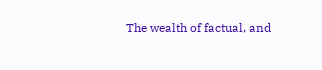The wealth of factual, and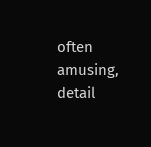often amusing, detail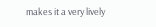makes it a very lively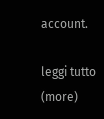account.

leggi tutto (more)